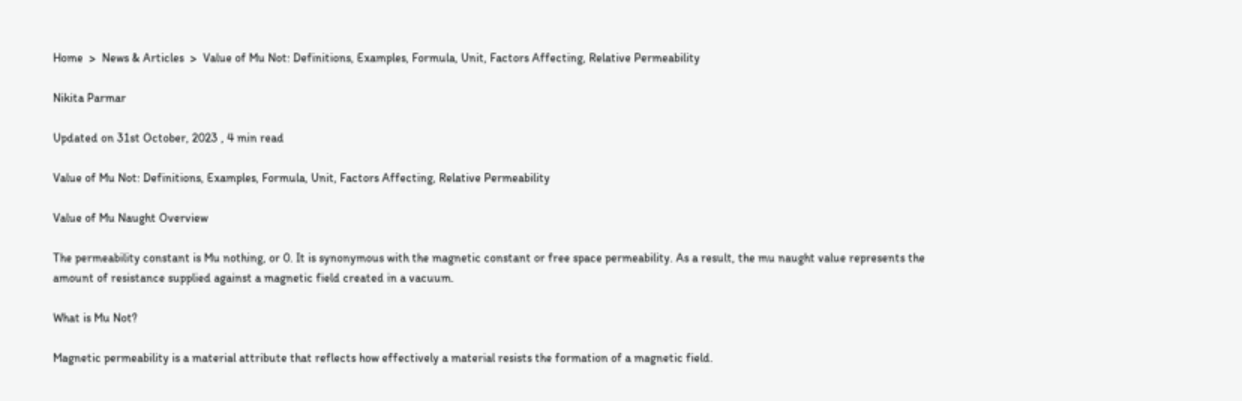Home  >  News & Articles  >  Value of Mu Not: Definitions, Examples, Formula, Unit, Factors Affecting, Relative Permeability

Nikita Parmar

Updated on 31st October, 2023 , 4 min read

Value of Mu Not: Definitions, Examples, Formula, Unit, Factors Affecting, Relative Permeability

Value of Mu Naught Overview

The permeability constant is Mu nothing, or 0. It is synonymous with the magnetic constant or free space permeability. As a result, the mu naught value represents the amount of resistance supplied against a magnetic field created in a vacuum.

What is Mu Not?

Magnetic permeability is a material attribute that reflects how effectively a material resists the formation of a magnetic field.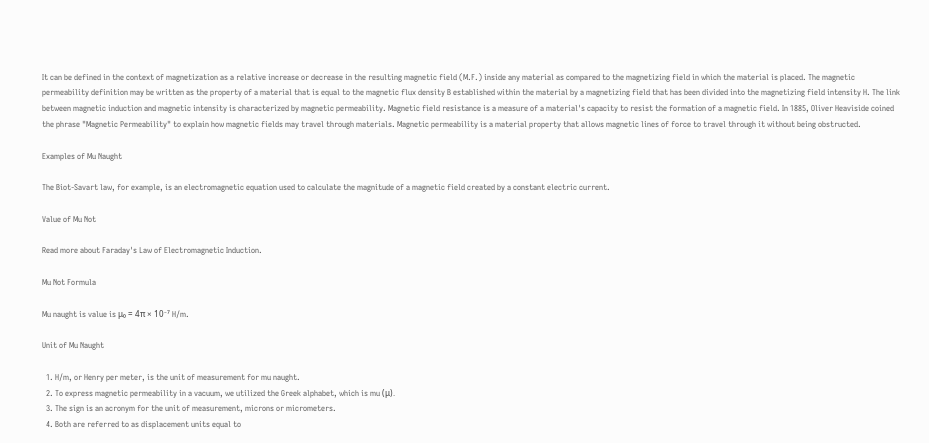It can be defined in the context of magnetization as a relative increase or decrease in the resulting magnetic field (M.F.) inside any material as compared to the magnetizing field in which the material is placed. The magnetic permeability definition may be written as the property of a material that is equal to the magnetic flux density B established within the material by a magnetizing field that has been divided into the magnetizing field intensity H. The link between magnetic induction and magnetic intensity is characterized by magnetic permeability. Magnetic field resistance is a measure of a material's capacity to resist the formation of a magnetic field. In 1885, Oliver Heaviside coined the phrase "Magnetic Permeability" to explain how magnetic fields may travel through materials. Magnetic permeability is a material property that allows magnetic lines of force to travel through it without being obstructed.

Examples of Mu Naught

The Biot-Savart law, for example, is an electromagnetic equation used to calculate the magnitude of a magnetic field created by a constant electric current.

Value of Mu Not

Read more about Faraday's Law of Electromagnetic Induction.

Mu Not Formula

Mu naught is value is μ₀ = 4π × 10⁻⁷ H/m.

Unit of Mu Naught

  1. H/m, or Henry per meter, is the unit of measurement for mu naught.
  2. To express magnetic permeability in a vacuum, we utilized the Greek alphabet, which is mu (μ).
  3. The sign is an acronym for the unit of measurement, microns or micrometers.
  4. Both are referred to as displacement units equal to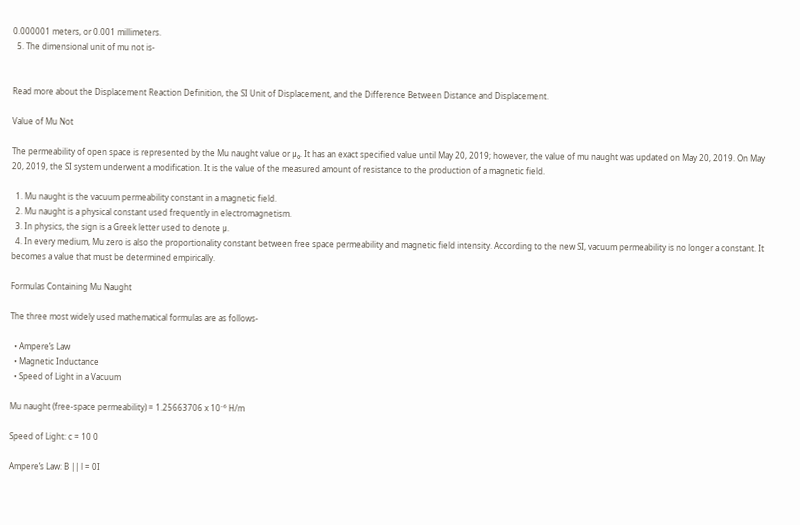0.000001 meters, or 0.001 millimeters.
  5. The dimensional unit of mu not is-


Read more about the Displacement Reaction Definition, the SI Unit of Displacement, and the Difference Between Distance and Displacement.

Value of Mu Not

The permeability of open space is represented by the Mu naught value or μ₀. It has an exact specified value until May 20, 2019; however, the value of mu naught was updated on May 20, 2019. On May 20, 2019, the SI system underwent a modification. It is the value of the measured amount of resistance to the production of a magnetic field.

  1. Mu naught is the vacuum permeability constant in a magnetic field.
  2. Mu naught is a physical constant used frequently in electromagnetism.
  3. In physics, the sign is a Greek letter used to denote μ.
  4. In every medium, Mu zero is also the proportionality constant between free space permeability and magnetic field intensity. According to the new SI, vacuum permeability is no longer a constant. It becomes a value that must be determined empirically.

Formulas Containing Mu Naught

The three most widely used mathematical formulas are as follows-

  • Ampere’s Law
  • Magnetic Inductance
  • Speed of Light in a Vacuum

Mu naught (free-space permeability) = 1.25663706 x 10⁻⁶ H/m

Speed of Light: c = 10 0

Ampere’s Law: B || l = 0I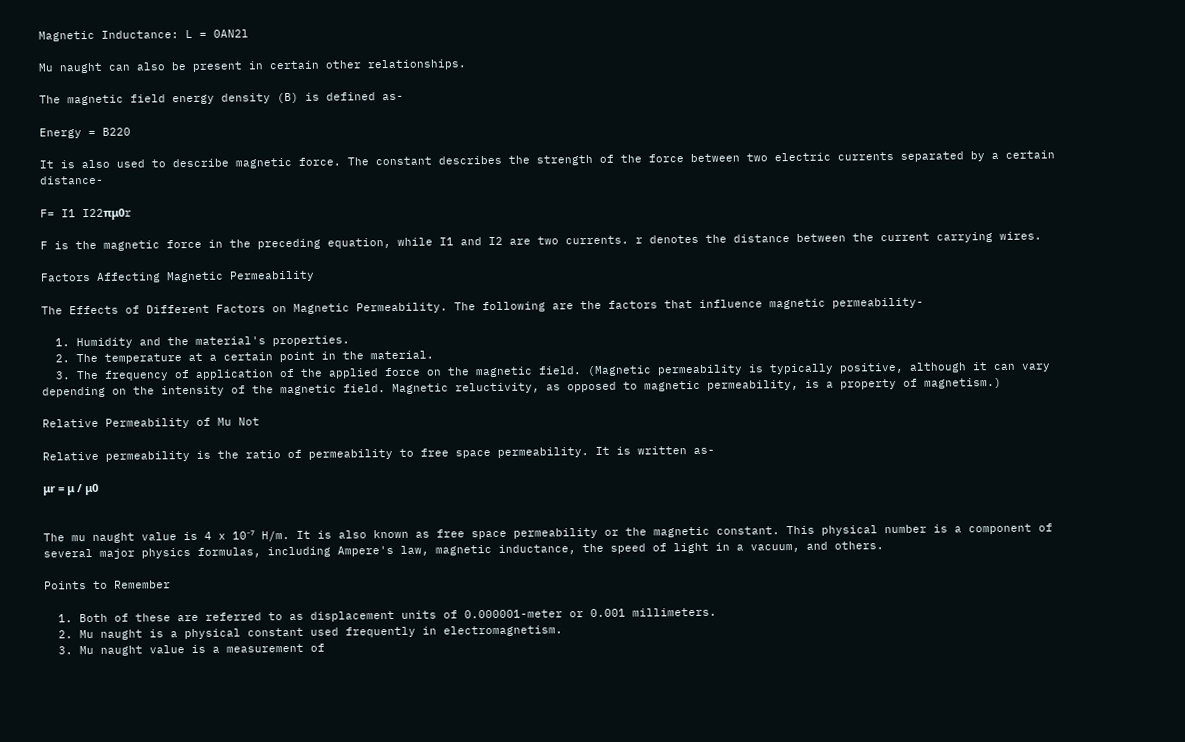Magnetic Inductance: L = 0AN2l

Mu naught can also be present in certain other relationships.

The magnetic field energy density (B) is defined as-

Energy = B220

It is also used to describe magnetic force. The constant describes the strength of the force between two electric currents separated by a certain distance-

F= I1 I22πμ0r

F is the magnetic force in the preceding equation, while I1 and I2 are two currents. r denotes the distance between the current carrying wires.

Factors Affecting Magnetic Permeability

The Effects of Different Factors on Magnetic Permeability. The following are the factors that influence magnetic permeability-

  1. Humidity and the material's properties.
  2. The temperature at a certain point in the material.
  3. The frequency of application of the applied force on the magnetic field. (Magnetic permeability is typically positive, although it can vary depending on the intensity of the magnetic field. Magnetic reluctivity, as opposed to magnetic permeability, is a property of magnetism.)

Relative Permeability of Mu Not

Relative permeability is the ratio of permeability to free space permeability. It is written as-

μr = μ / μ0


The mu naught value is 4 x 10⁻⁷ H/m. It is also known as free space permeability or the magnetic constant. This physical number is a component of several major physics formulas, including Ampere's law, magnetic inductance, the speed of light in a vacuum, and others.

Points to Remember

  1. Both of these are referred to as displacement units of 0.000001-meter or 0.001 millimeters.
  2. Mu naught is a physical constant used frequently in electromagnetism.
  3. Mu naught value is a measurement of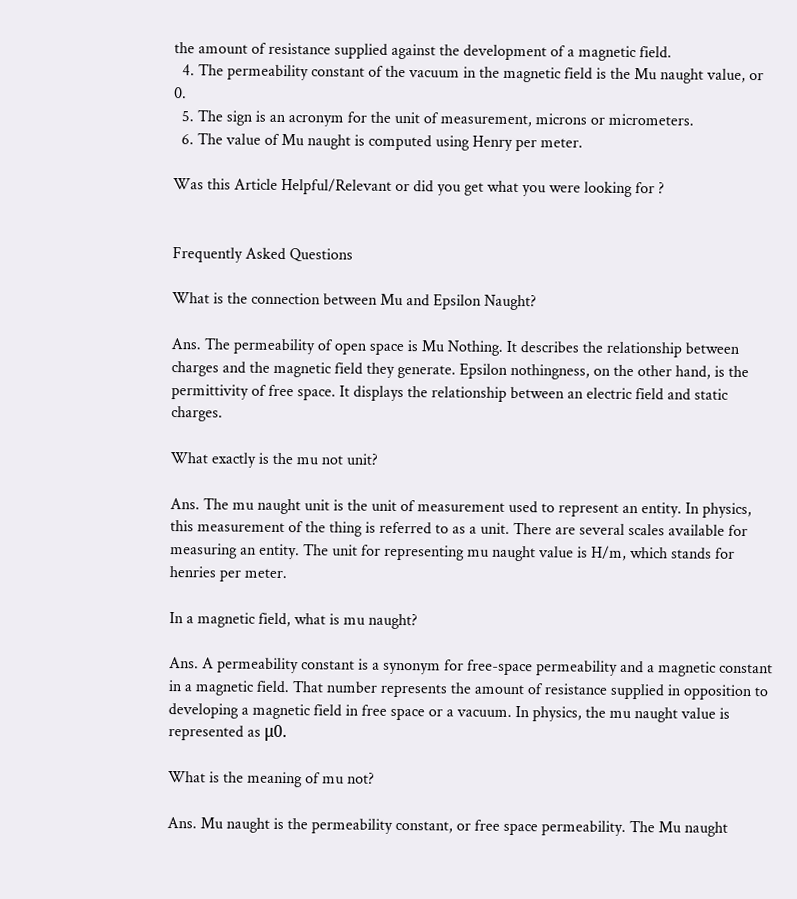the amount of resistance supplied against the development of a magnetic field.
  4. The permeability constant of the vacuum in the magnetic field is the Mu naught value, or 0.
  5. The sign is an acronym for the unit of measurement, microns or micrometers.
  6. The value of Mu naught is computed using Henry per meter.

Was this Article Helpful/Relevant or did you get what you were looking for ?


Frequently Asked Questions

What is the connection between Mu and Epsilon Naught?

Ans. The permeability of open space is Mu Nothing. It describes the relationship between charges and the magnetic field they generate. Epsilon nothingness, on the other hand, is the permittivity of free space. It displays the relationship between an electric field and static charges.

What exactly is the mu not unit?

Ans. The mu naught unit is the unit of measurement used to represent an entity. In physics, this measurement of the thing is referred to as a unit. There are several scales available for measuring an entity. The unit for representing mu naught value is H/m, which stands for henries per meter.

In a magnetic field, what is mu naught?

Ans. A permeability constant is a synonym for free-space permeability and a magnetic constant in a magnetic field. That number represents the amount of resistance supplied in opposition to developing a magnetic field in free space or a vacuum. In physics, the mu naught value is represented as μ0.

What is the meaning of mu not?

Ans. Mu naught is the permeability constant, or free space permeability. The Mu naught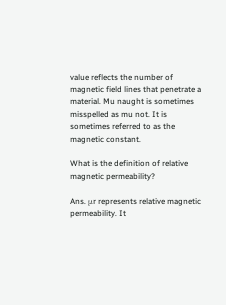value reflects the number of magnetic field lines that penetrate a material. Mu naught is sometimes misspelled as mu not. It is sometimes referred to as the magnetic constant.

What is the definition of relative magnetic permeability?

Ans. μr represents relative magnetic permeability. It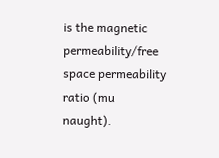is the magnetic permeability/free space permeability ratio (mu naught).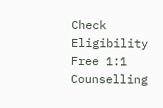Check Eligibility   Free 1:1 Counselling